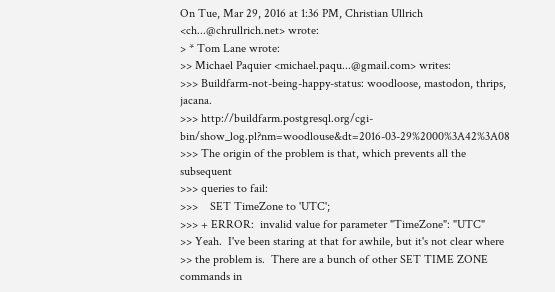On Tue, Mar 29, 2016 at 1:36 PM, Christian Ullrich <ch...@chrullrich.net> wrote:
> * Tom Lane wrote:
>> Michael Paquier <michael.paqu...@gmail.com> writes:
>>> Buildfarm-not-being-happy-status: woodloose, mastodon, thrips, jacana.
>>> http://buildfarm.postgresql.org/cgi-bin/show_log.pl?nm=woodlouse&dt=2016-03-29%2000%3A42%3A08
>>> The origin of the problem is that, which prevents all the subsequent
>>> queries to fail:
>>>    SET TimeZone to 'UTC';
>>> + ERROR:  invalid value for parameter "TimeZone": "UTC"
>> Yeah.  I've been staring at that for awhile, but it's not clear where
>> the problem is.  There are a bunch of other SET TIME ZONE commands in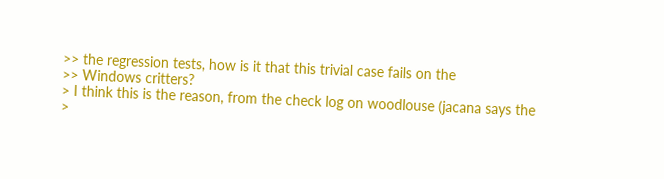>> the regression tests, how is it that this trivial case fails on the
>> Windows critters?
> I think this is the reason, from the check log on woodlouse (jacana says the
>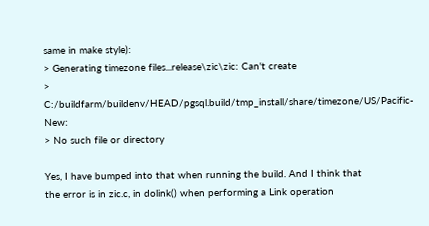same in make style):
> Generating timezone files...release\zic\zic: Can't create
> C:/buildfarm/buildenv/HEAD/pgsql.build/tmp_install/share/timezone/US/Pacific-New:
> No such file or directory

Yes, I have bumped into that when running the build. And I think that
the error is in zic.c, in dolink() when performing a Link operation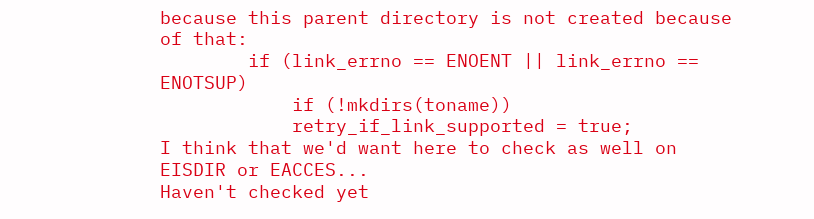because this parent directory is not created because of that:
        if (link_errno == ENOENT || link_errno == ENOTSUP)
            if (!mkdirs(toname))
            retry_if_link_supported = true;
I think that we'd want here to check as well on EISDIR or EACCES...
Haven't checked yet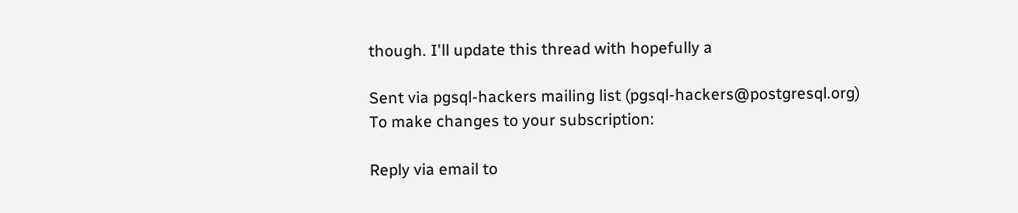though. I'll update this thread with hopefully a

Sent via pgsql-hackers mailing list (pgsql-hackers@postgresql.org)
To make changes to your subscription:

Reply via email to